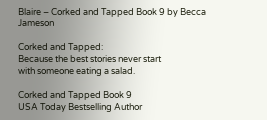Blaire – Corked and Tapped Book 9 by Becca Jameson

Corked and Tapped:
Because the best stories never start
with someone eating a salad.

Corked and Tapped Book 9
USA Today Bestselling Author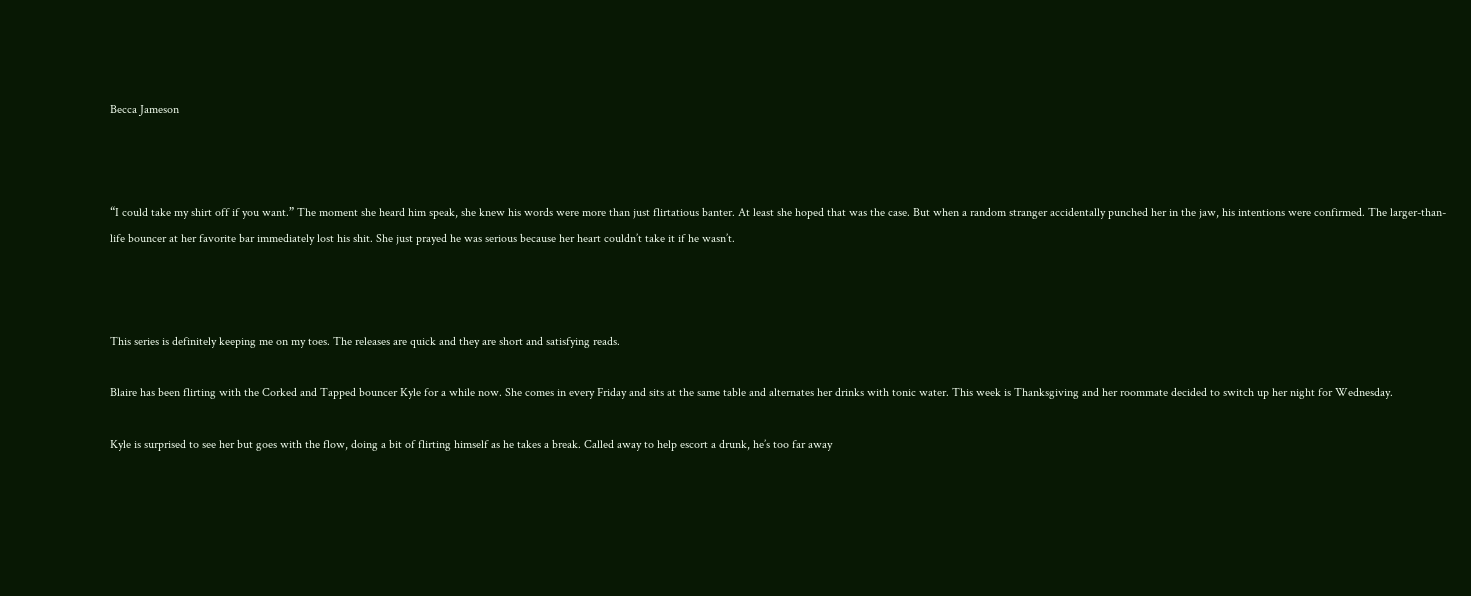Becca Jameson



“I could take my shirt off if you want.” The moment she heard him speak, she knew his words were more than just flirtatious banter. At least she hoped that was the case. But when a random stranger accidentally punched her in the jaw, his intentions were confirmed. The larger-than-life bouncer at her favorite bar immediately lost his shit. She just prayed he was serious because her heart couldn’t take it if he wasn’t.



This series is definitely keeping me on my toes. The releases are quick and they are short and satisfying reads.

Blaire has been flirting with the Corked and Tapped bouncer Kyle for a while now. She comes in every Friday and sits at the same table and alternates her drinks with tonic water. This week is Thanksgiving and her roommate decided to switch up her night for Wednesday.

Kyle is surprised to see her but goes with the flow, doing a bit of flirting himself as he takes a break. Called away to help escort a drunk, he’s too far away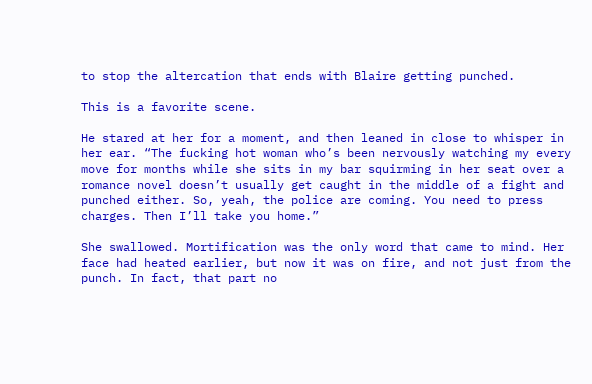to stop the altercation that ends with Blaire getting punched.

This is a favorite scene.

He stared at her for a moment, and then leaned in close to whisper in her ear. “The fucking hot woman who’s been nervously watching my every move for months while she sits in my bar squirming in her seat over a romance novel doesn’t usually get caught in the middle of a fight and punched either. So, yeah, the police are coming. You need to press charges. Then I’ll take you home.”

She swallowed. Mortification was the only word that came to mind. Her face had heated earlier, but now it was on fire, and not just from the punch. In fact, that part no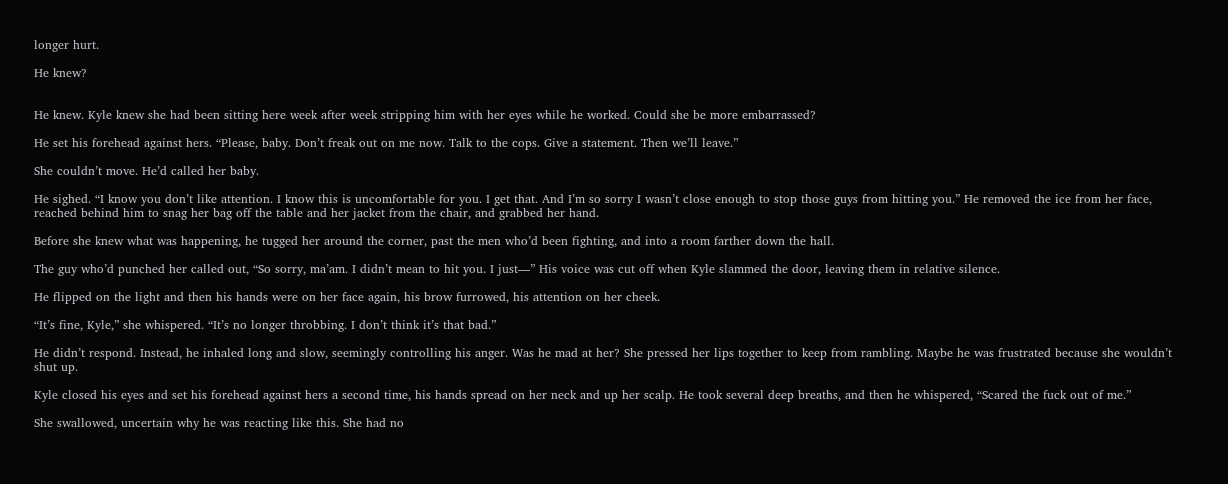longer hurt.

He knew?


He knew. Kyle knew she had been sitting here week after week stripping him with her eyes while he worked. Could she be more embarrassed?

He set his forehead against hers. “Please, baby. Don’t freak out on me now. Talk to the cops. Give a statement. Then we’ll leave.”

She couldn’t move. He’d called her baby.

He sighed. “I know you don’t like attention. I know this is uncomfortable for you. I get that. And I’m so sorry I wasn’t close enough to stop those guys from hitting you.” He removed the ice from her face, reached behind him to snag her bag off the table and her jacket from the chair, and grabbed her hand.

Before she knew what was happening, he tugged her around the corner, past the men who’d been fighting, and into a room farther down the hall.

The guy who’d punched her called out, “So sorry, ma’am. I didn’t mean to hit you. I just—” His voice was cut off when Kyle slammed the door, leaving them in relative silence.

He flipped on the light and then his hands were on her face again, his brow furrowed, his attention on her cheek.

“It’s fine, Kyle,” she whispered. “It’s no longer throbbing. I don’t think it’s that bad.”

He didn’t respond. Instead, he inhaled long and slow, seemingly controlling his anger. Was he mad at her? She pressed her lips together to keep from rambling. Maybe he was frustrated because she wouldn’t shut up.

Kyle closed his eyes and set his forehead against hers a second time, his hands spread on her neck and up her scalp. He took several deep breaths, and then he whispered, “Scared the fuck out of me.”

She swallowed, uncertain why he was reacting like this. She had no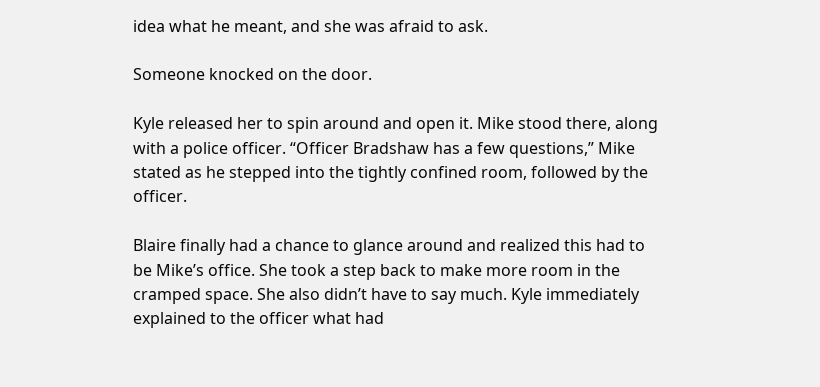idea what he meant, and she was afraid to ask.

Someone knocked on the door.

Kyle released her to spin around and open it. Mike stood there, along with a police officer. “Officer Bradshaw has a few questions,” Mike stated as he stepped into the tightly confined room, followed by the officer.

Blaire finally had a chance to glance around and realized this had to be Mike’s office. She took a step back to make more room in the cramped space. She also didn’t have to say much. Kyle immediately explained to the officer what had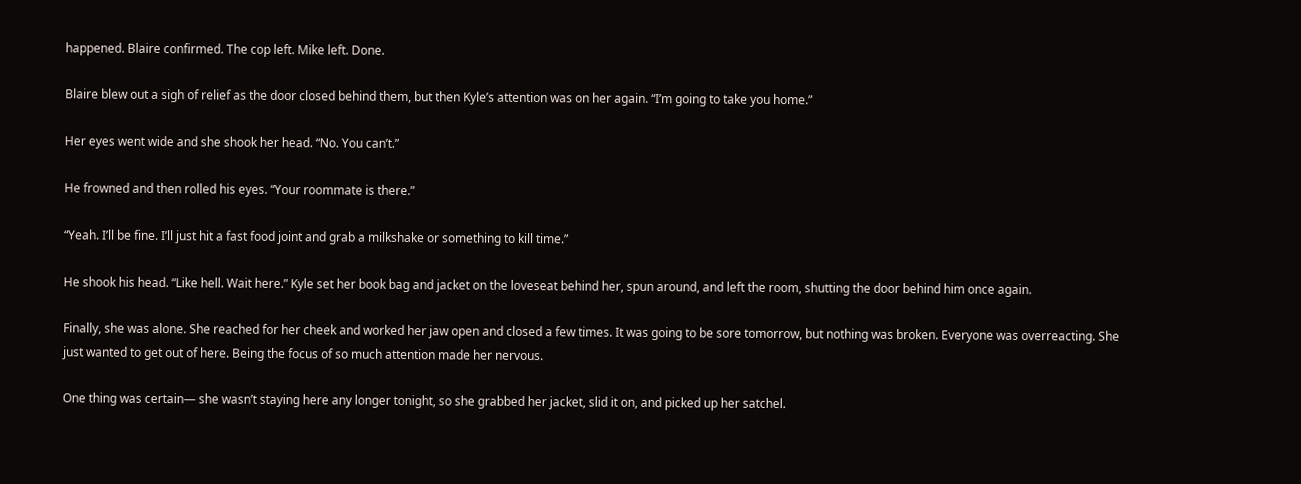happened. Blaire confirmed. The cop left. Mike left. Done.

Blaire blew out a sigh of relief as the door closed behind them, but then Kyle’s attention was on her again. “I’m going to take you home.”

Her eyes went wide and she shook her head. “No. You can’t.”

He frowned and then rolled his eyes. “Your roommate is there.”

“Yeah. I’ll be fine. I’ll just hit a fast food joint and grab a milkshake or something to kill time.”

He shook his head. “Like hell. Wait here.” Kyle set her book bag and jacket on the loveseat behind her, spun around, and left the room, shutting the door behind him once again.

Finally, she was alone. She reached for her cheek and worked her jaw open and closed a few times. It was going to be sore tomorrow, but nothing was broken. Everyone was overreacting. She just wanted to get out of here. Being the focus of so much attention made her nervous.

One thing was certain— she wasn’t staying here any longer tonight, so she grabbed her jacket, slid it on, and picked up her satchel.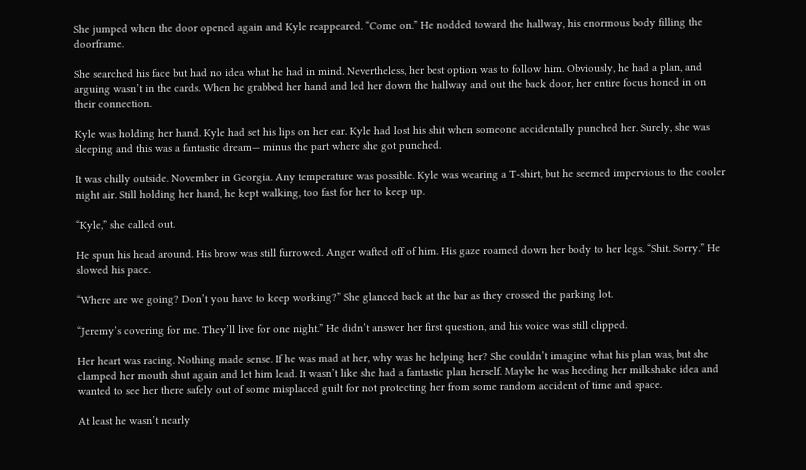She jumped when the door opened again and Kyle reappeared. “Come on.” He nodded toward the hallway, his enormous body filling the doorframe.

She searched his face but had no idea what he had in mind. Nevertheless, her best option was to follow him. Obviously, he had a plan, and arguing wasn’t in the cards. When he grabbed her hand and led her down the hallway and out the back door, her entire focus honed in on their connection.

Kyle was holding her hand. Kyle had set his lips on her ear. Kyle had lost his shit when someone accidentally punched her. Surely, she was sleeping and this was a fantastic dream— minus the part where she got punched.

It was chilly outside. November in Georgia. Any temperature was possible. Kyle was wearing a T-shirt, but he seemed impervious to the cooler night air. Still holding her hand, he kept walking, too fast for her to keep up.

“Kyle,” she called out.

He spun his head around. His brow was still furrowed. Anger wafted off of him. His gaze roamed down her body to her legs. “Shit. Sorry.” He slowed his pace.

“Where are we going? Don’t you have to keep working?” She glanced back at the bar as they crossed the parking lot.

“Jeremy’s covering for me. They’ll live for one night.” He didn’t answer her first question, and his voice was still clipped.

Her heart was racing. Nothing made sense. If he was mad at her, why was he helping her? She couldn’t imagine what his plan was, but she clamped her mouth shut again and let him lead. It wasn’t like she had a fantastic plan herself. Maybe he was heeding her milkshake idea and wanted to see her there safely out of some misplaced guilt for not protecting her from some random accident of time and space.

At least he wasn’t nearly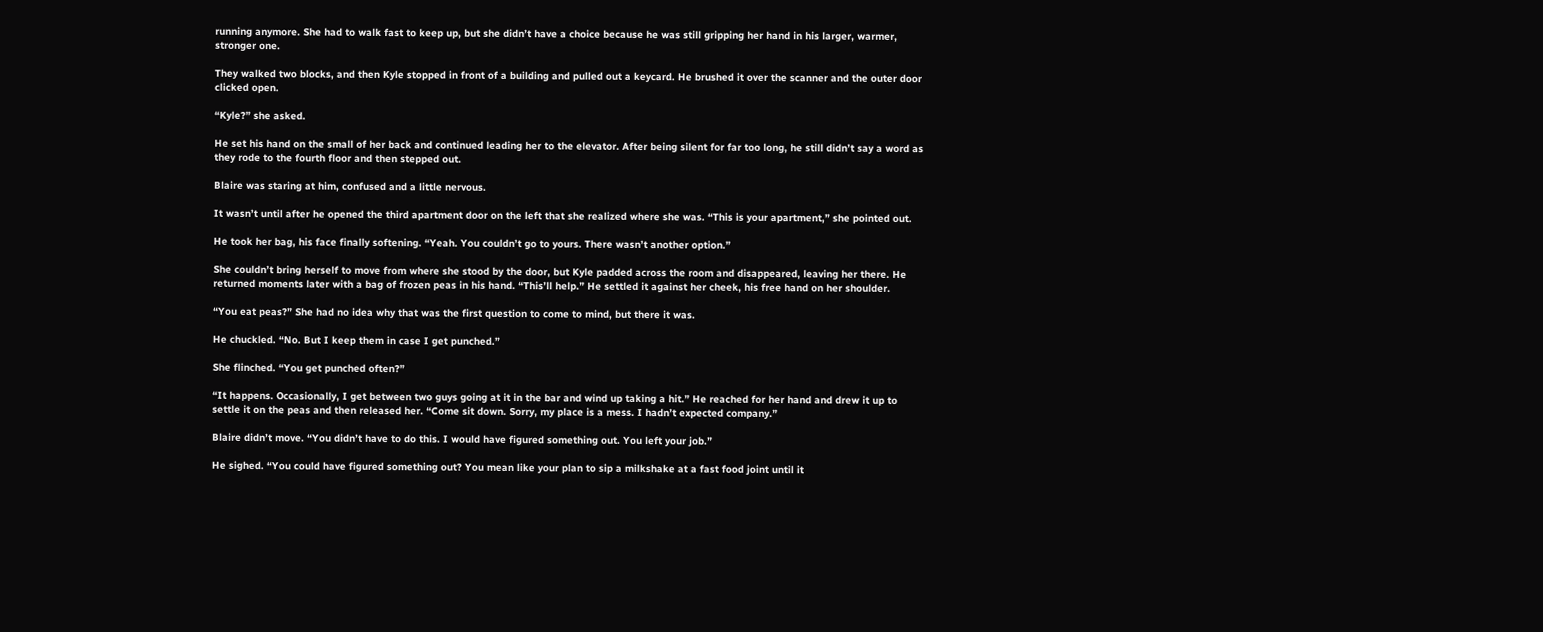running anymore. She had to walk fast to keep up, but she didn’t have a choice because he was still gripping her hand in his larger, warmer, stronger one.

They walked two blocks, and then Kyle stopped in front of a building and pulled out a keycard. He brushed it over the scanner and the outer door clicked open.

“Kyle?” she asked.

He set his hand on the small of her back and continued leading her to the elevator. After being silent for far too long, he still didn’t say a word as they rode to the fourth floor and then stepped out.

Blaire was staring at him, confused and a little nervous.

It wasn’t until after he opened the third apartment door on the left that she realized where she was. “This is your apartment,” she pointed out.

He took her bag, his face finally softening. “Yeah. You couldn’t go to yours. There wasn’t another option.”

She couldn’t bring herself to move from where she stood by the door, but Kyle padded across the room and disappeared, leaving her there. He returned moments later with a bag of frozen peas in his hand. “This’ll help.” He settled it against her cheek, his free hand on her shoulder.

“You eat peas?” She had no idea why that was the first question to come to mind, but there it was.

He chuckled. “No. But I keep them in case I get punched.”

She flinched. “You get punched often?”

“It happens. Occasionally, I get between two guys going at it in the bar and wind up taking a hit.” He reached for her hand and drew it up to settle it on the peas and then released her. “Come sit down. Sorry, my place is a mess. I hadn’t expected company.”

Blaire didn’t move. “You didn’t have to do this. I would have figured something out. You left your job.”

He sighed. “You could have figured something out? You mean like your plan to sip a milkshake at a fast food joint until it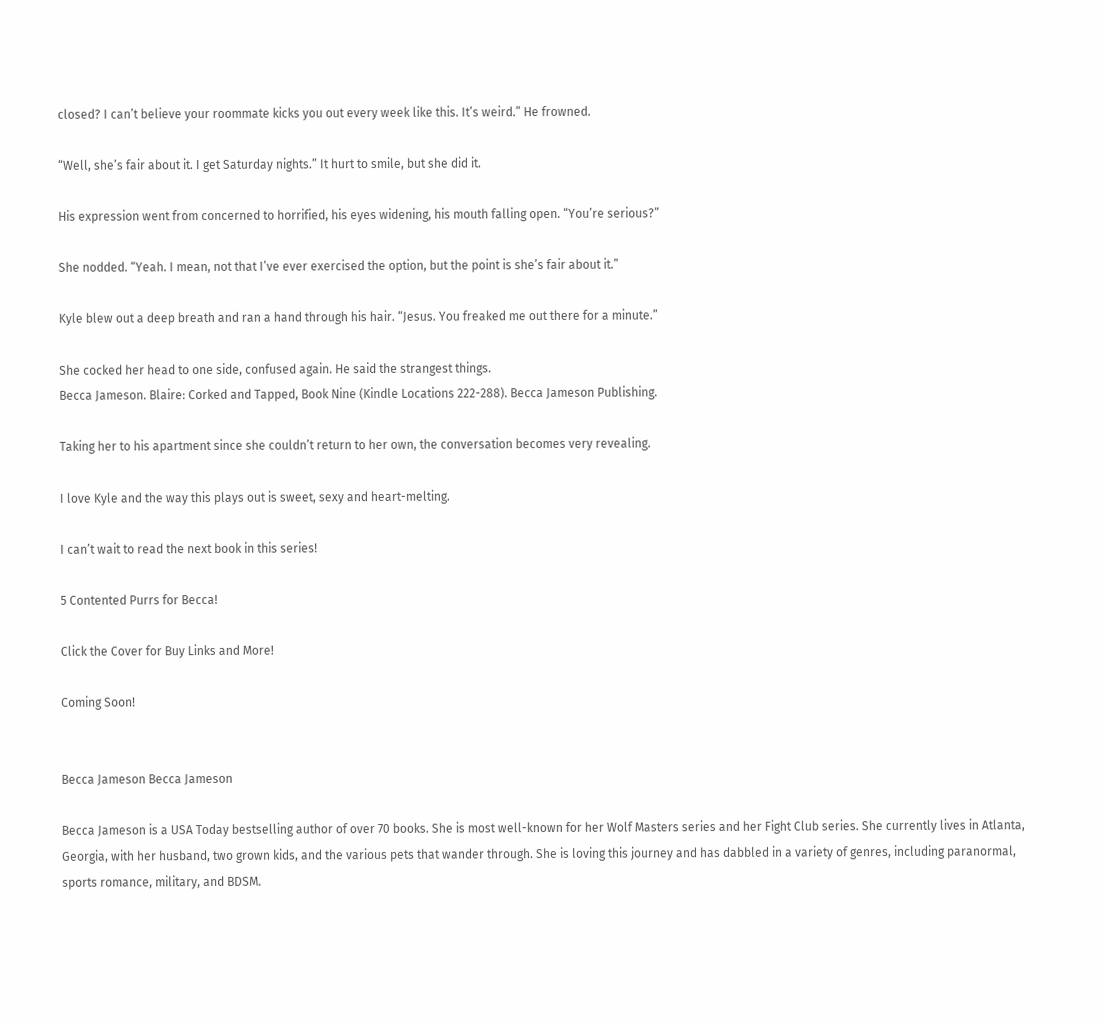closed? I can’t believe your roommate kicks you out every week like this. It’s weird.” He frowned.

“Well, she’s fair about it. I get Saturday nights.” It hurt to smile, but she did it.

His expression went from concerned to horrified, his eyes widening, his mouth falling open. “You’re serious?”

She nodded. “Yeah. I mean, not that I’ve ever exercised the option, but the point is she’s fair about it.”

Kyle blew out a deep breath and ran a hand through his hair. “Jesus. You freaked me out there for a minute.”

She cocked her head to one side, confused again. He said the strangest things.
Becca Jameson. Blaire: Corked and Tapped, Book Nine (Kindle Locations 222-288). Becca Jameson Publishing.

Taking her to his apartment since she couldn’t return to her own, the conversation becomes very revealing.

I love Kyle and the way this plays out is sweet, sexy and heart-melting.

I can’t wait to read the next book in this series!

5 Contented Purrs for Becca!

Click the Cover for Buy Links and More!

Coming Soon!


Becca Jameson Becca Jameson

Becca Jameson is a USA Today bestselling author of over 70 books. She is most well-known for her Wolf Masters series and her Fight Club series. She currently lives in Atlanta, Georgia, with her husband, two grown kids, and the various pets that wander through. She is loving this journey and has dabbled in a variety of genres, including paranormal, sports romance, military, and BDSM.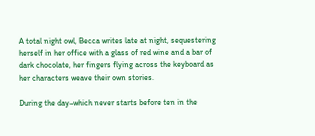A total night owl, Becca writes late at night, sequestering herself in her office with a glass of red wine and a bar of dark chocolate, her fingers flying across the keyboard as her characters weave their own stories.

During the day–which never starts before ten in the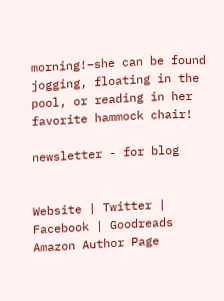morning!–she can be found jogging, floating in the pool, or reading in her favorite hammock chair!

newsletter - for blog


Website | Twitter | Facebook | Goodreads
Amazon Author Page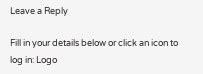Leave a Reply

Fill in your details below or click an icon to log in: Logo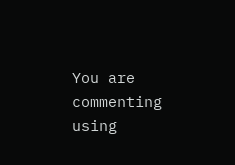You are commenting using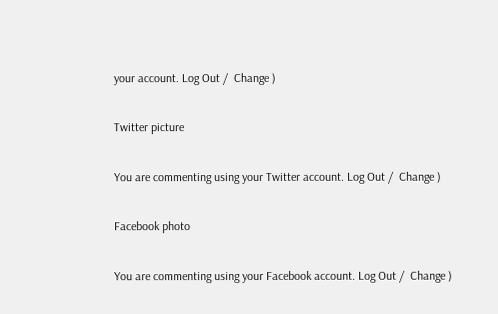your account. Log Out /  Change )

Twitter picture

You are commenting using your Twitter account. Log Out /  Change )

Facebook photo

You are commenting using your Facebook account. Log Out /  Change )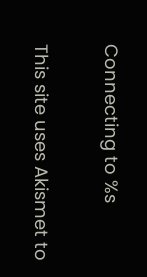Connecting to %s

This site uses Akismet to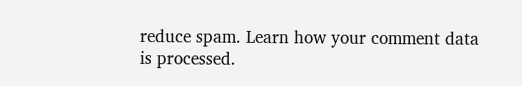reduce spam. Learn how your comment data is processed.